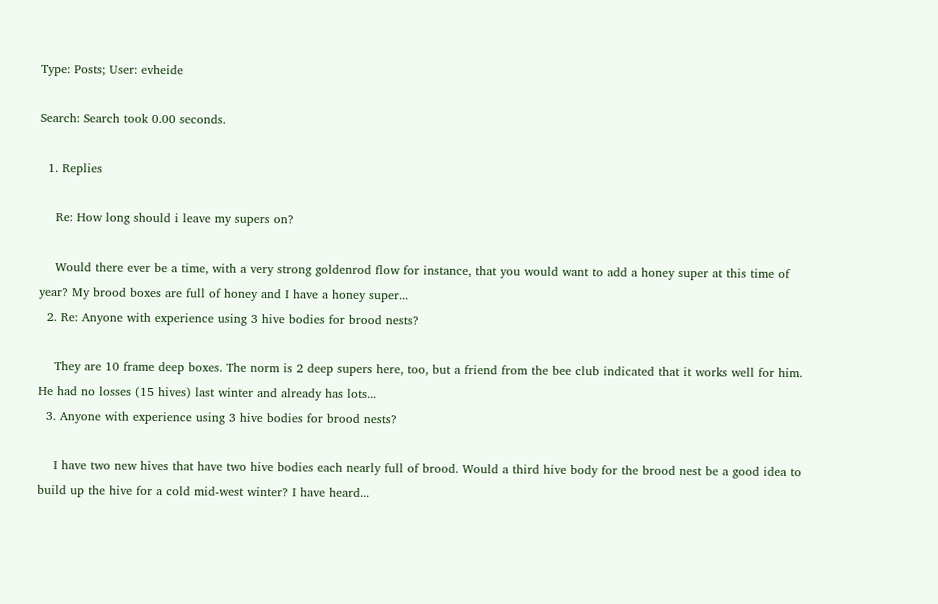Type: Posts; User: evheide

Search: Search took 0.00 seconds.

  1. Replies

    Re: How long should i leave my supers on?

    Would there ever be a time, with a very strong goldenrod flow for instance, that you would want to add a honey super at this time of year? My brood boxes are full of honey and I have a honey super...
  2. Re: Anyone with experience using 3 hive bodies for brood nests?

    They are 10 frame deep boxes. The norm is 2 deep supers here, too, but a friend from the bee club indicated that it works well for him. He had no losses (15 hives) last winter and already has lots...
  3. Anyone with experience using 3 hive bodies for brood nests?

    I have two new hives that have two hive bodies each nearly full of brood. Would a third hive body for the brood nest be a good idea to build up the hive for a cold mid-west winter? I have heard...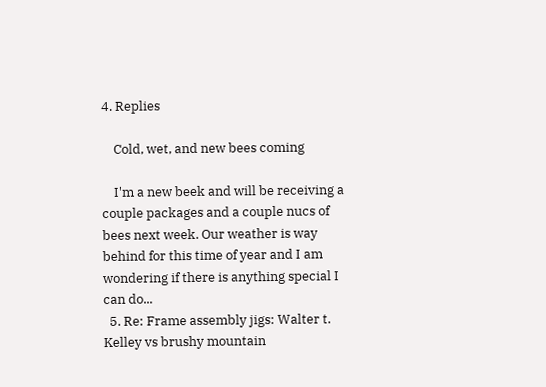4. Replies

    Cold, wet, and new bees coming

    I'm a new beek and will be receiving a couple packages and a couple nucs of bees next week. Our weather is way behind for this time of year and I am wondering if there is anything special I can do...
  5. Re: Frame assembly jigs: Walter t. Kelley vs brushy mountain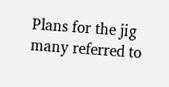Plans for the jig many referred to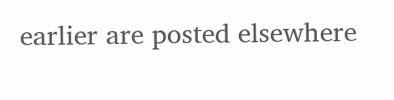earlier are posted elsewhere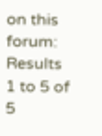on this forum:
Results 1 to 5 of 5